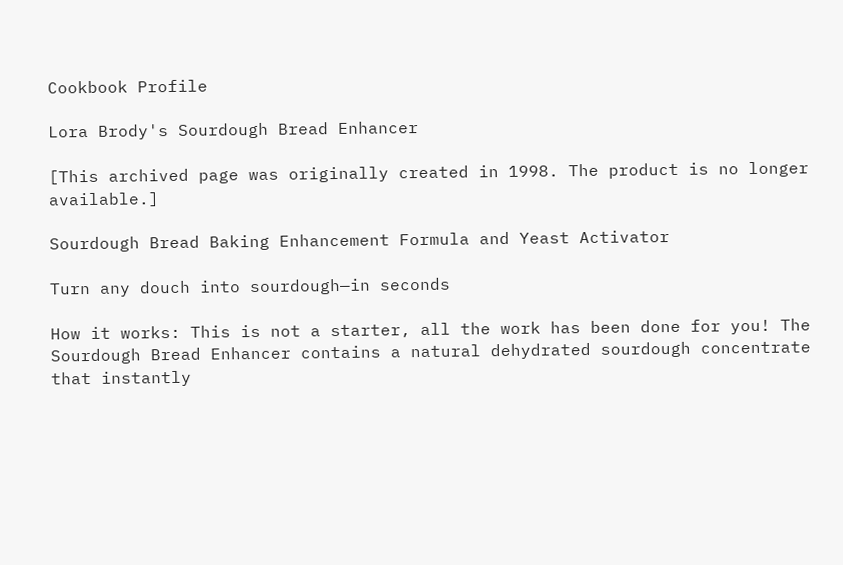Cookbook Profile

Lora Brody's Sourdough Bread Enhancer

[This archived page was originally created in 1998. The product is no longer available.]

Sourdough Bread Baking Enhancement Formula and Yeast Activator

Turn any douch into sourdough—in seconds

How it works: This is not a starter, all the work has been done for you! The Sourdough Bread Enhancer contains a natural dehydrated sourdough concentrate that instantly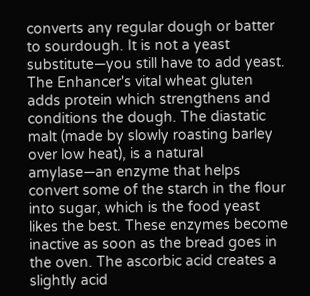converts any regular dough or batter to sourdough. It is not a yeast substitute—you still have to add yeast. The Enhancer's vital wheat gluten adds protein which strengthens and conditions the dough. The diastatic malt (made by slowly roasting barley over low heat), is a natural amylase—an enzyme that helps convert some of the starch in the flour into sugar, which is the food yeast likes the best. These enzymes become inactive as soon as the bread goes in the oven. The ascorbic acid creates a slightly acid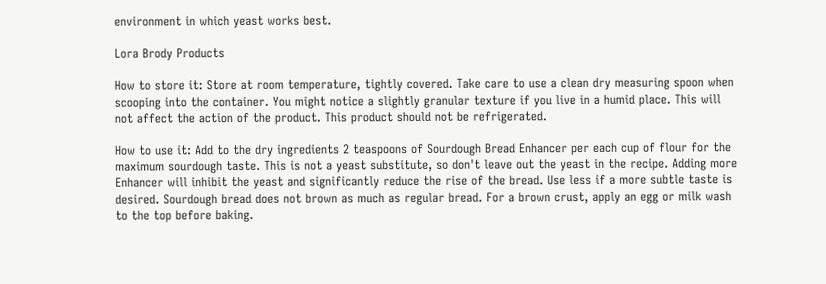environment in which yeast works best.

Lora Brody Products

How to store it: Store at room temperature, tightly covered. Take care to use a clean dry measuring spoon when scooping into the container. You might notice a slightly granular texture if you live in a humid place. This will not affect the action of the product. This product should not be refrigerated.

How to use it: Add to the dry ingredients 2 teaspoons of Sourdough Bread Enhancer per each cup of flour for the maximum sourdough taste. This is not a yeast substitute, so don't leave out the yeast in the recipe. Adding more Enhancer will inhibit the yeast and significantly reduce the rise of the bread. Use less if a more subtle taste is desired. Sourdough bread does not brown as much as regular bread. For a brown crust, apply an egg or milk wash to the top before baking.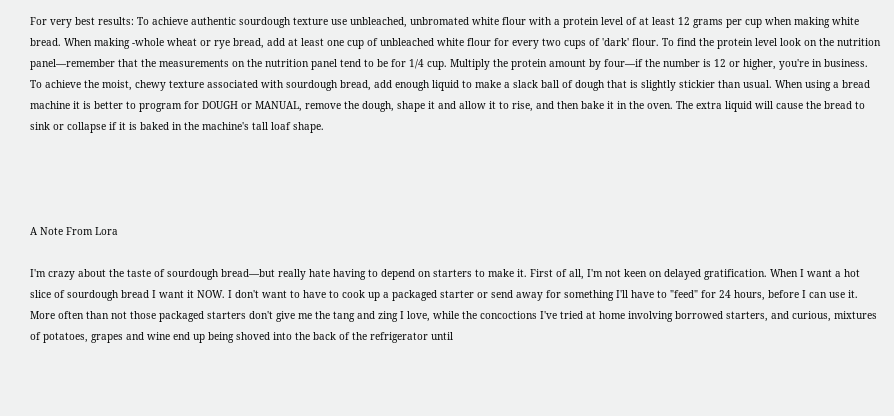For very best results: To achieve authentic sourdough texture use unbleached, unbromated white flour with a protein level of at least 12 grams per cup when making white bread. When making -whole wheat or rye bread, add at least one cup of unbleached white flour for every two cups of 'dark' flour. To find the protein level look on the nutrition panel—remember that the measurements on the nutrition panel tend to be for 1/4 cup. Multiply the protein amount by four—if the number is 12 or higher, you're in business. To achieve the moist, chewy texture associated with sourdough bread, add enough liquid to make a slack ball of dough that is slightly stickier than usual. When using a bread machine it is better to program for DOUGH or MANUAL, remove the dough, shape it and allow it to rise, and then bake it in the oven. The extra liquid will cause the bread to sink or collapse if it is baked in the machine's tall loaf shape.




A Note From Lora

I'm crazy about the taste of sourdough bread—but really hate having to depend on starters to make it. First of all, I'm not keen on delayed gratification. When I want a hot slice of sourdough bread I want it NOW. I don't want to have to cook up a packaged starter or send away for something I'll have to "feed" for 24 hours, before I can use it. More often than not those packaged starters don't give me the tang and zing I love, while the concoctions I've tried at home involving borrowed starters, and curious, mixtures of potatoes, grapes and wine end up being shoved into the back of the refrigerator until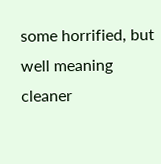some horrified, but well meaning cleaner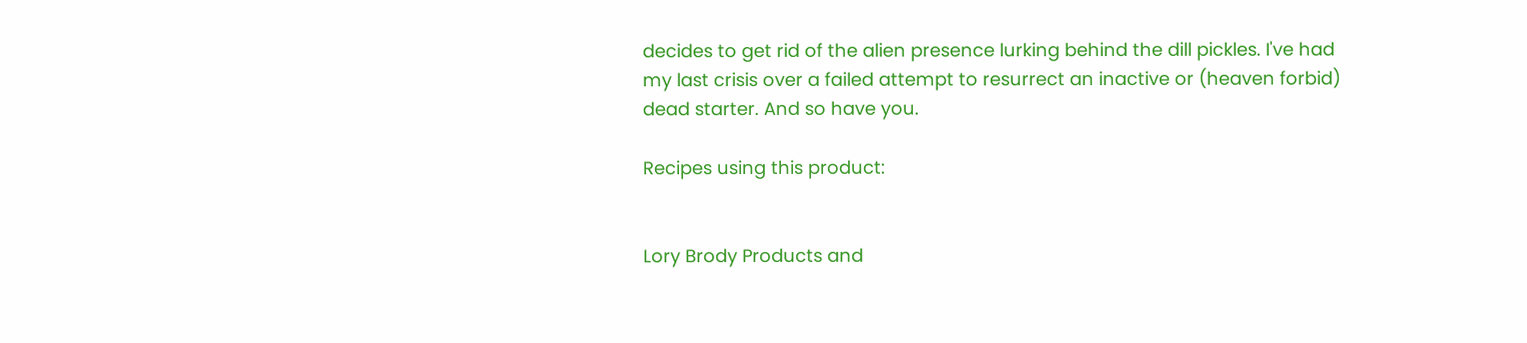decides to get rid of the alien presence lurking behind the dill pickles. I've had my last crisis over a failed attempt to resurrect an inactive or (heaven forbid) dead starter. And so have you.

Recipes using this product:


Lory Brody Products and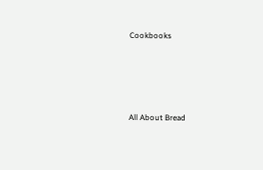Cookbooks





All About Bread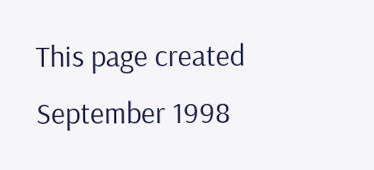This page created September 1998